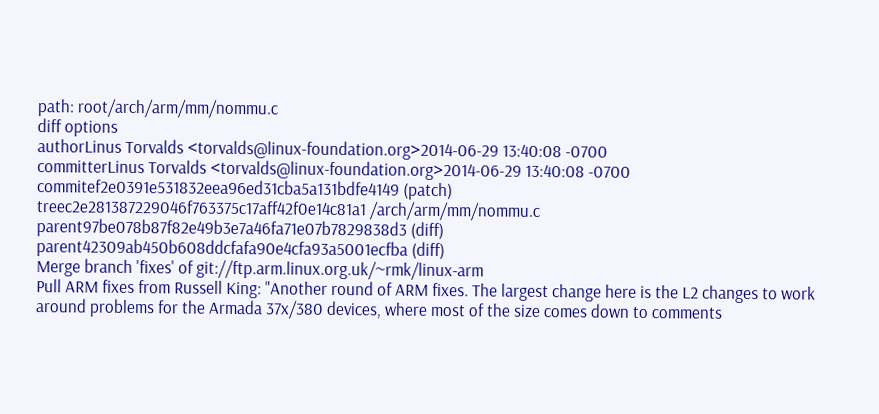path: root/arch/arm/mm/nommu.c
diff options
authorLinus Torvalds <torvalds@linux-foundation.org>2014-06-29 13:40:08 -0700
committerLinus Torvalds <torvalds@linux-foundation.org>2014-06-29 13:40:08 -0700
commitef2e0391e531832eea96ed31cba5a131bdfe4149 (patch)
treec2e281387229046f763375c17aff42f0e14c81a1 /arch/arm/mm/nommu.c
parent97be078b87f82e49b3e7a46fa71e07b7829838d3 (diff)
parent42309ab450b608ddcfafa90e4cfa93a5001ecfba (diff)
Merge branch 'fixes' of git://ftp.arm.linux.org.uk/~rmk/linux-arm
Pull ARM fixes from Russell King: "Another round of ARM fixes. The largest change here is the L2 changes to work around problems for the Armada 37x/380 devices, where most of the size comes down to comments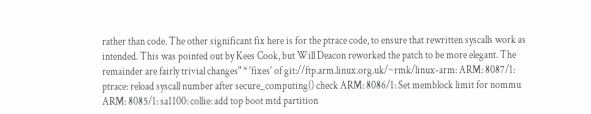rather than code. The other significant fix here is for the ptrace code, to ensure that rewritten syscalls work as intended. This was pointed out by Kees Cook, but Will Deacon reworked the patch to be more elegant. The remainder are fairly trivial changes" * 'fixes' of git://ftp.arm.linux.org.uk/~rmk/linux-arm: ARM: 8087/1: ptrace: reload syscall number after secure_computing() check ARM: 8086/1: Set memblock limit for nommu ARM: 8085/1: sa1100: collie: add top boot mtd partition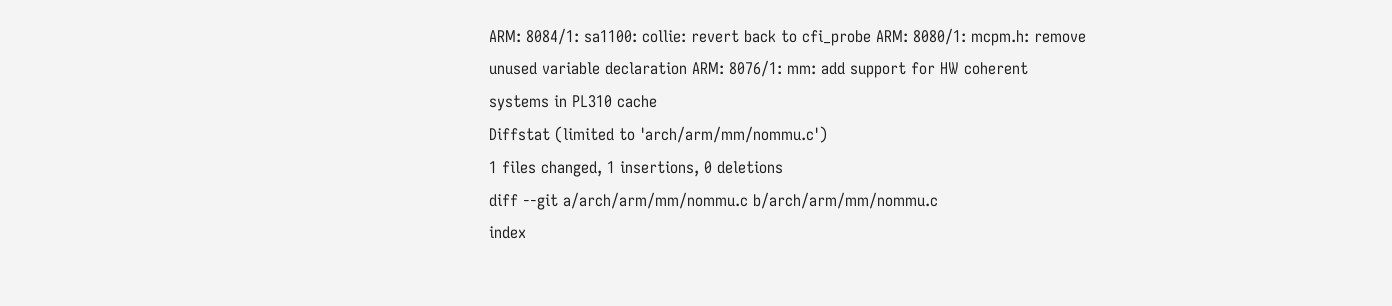ARM: 8084/1: sa1100: collie: revert back to cfi_probe ARM: 8080/1: mcpm.h: remove unused variable declaration ARM: 8076/1: mm: add support for HW coherent systems in PL310 cache
Diffstat (limited to 'arch/arm/mm/nommu.c')
1 files changed, 1 insertions, 0 deletions
diff --git a/arch/arm/mm/nommu.c b/arch/arm/mm/nommu.c
index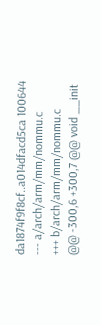da1874f9f8cf..a014dfacd5ca 100644
--- a/arch/arm/mm/nommu.c
+++ b/arch/arm/mm/nommu.c
@@ -300,6 +300,7 @@ void __init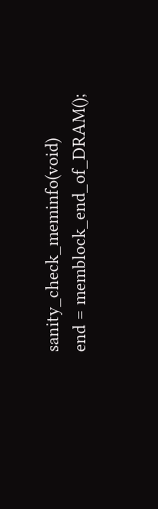sanity_check_meminfo(void)
end = memblock_end_of_DRAM();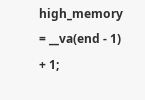high_memory = __va(end - 1) + 1;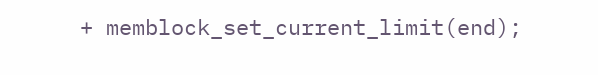+ memblock_set_current_limit(end);